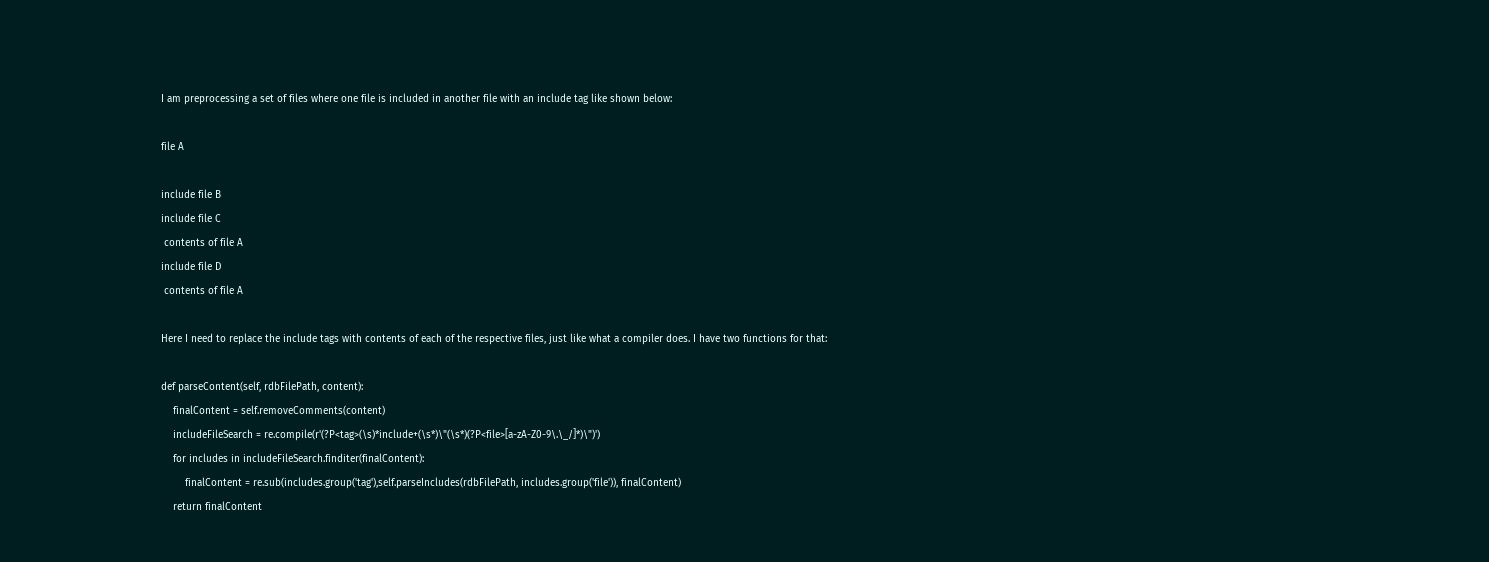I am preprocessing a set of files where one file is included in another file with an include tag like shown below:

file A

include file B
include file C
 contents of file A
include file D
 contents of file A

Here I need to replace the include tags with contents of each of the respective files, just like what a compiler does. I have two functions for that:

def parseContent(self, rdbFilePath, content):
    finalContent = self.removeComments(content)
    includeFileSearch = re.compile(r'(?P<tag>(\s)*include+(\s*)\"(\s*)(?P<file>[a-zA-Z0-9\.\_/]*)\")')
    for includes in includeFileSearch.finditer(finalContent):
        finalContent = re.sub(includes.group('tag'),self.parseIncludes(rdbFilePath, includes.group('file')), finalContent)
    return finalContent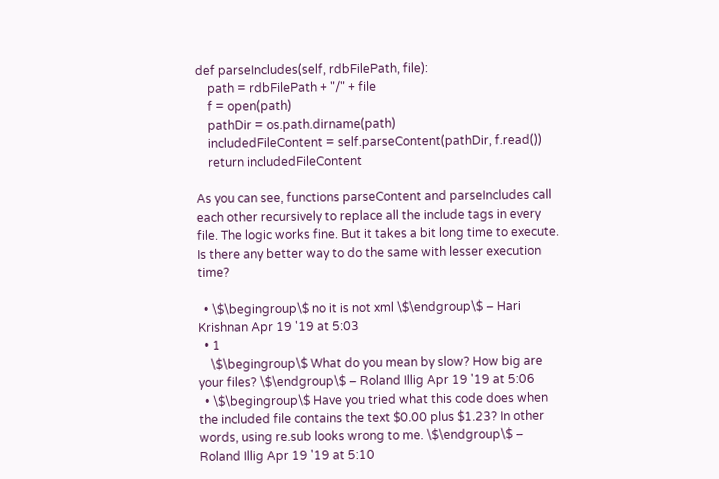def parseIncludes(self, rdbFilePath, file):
    path = rdbFilePath + "/" + file
    f = open(path)
    pathDir = os.path.dirname(path)
    includedFileContent = self.parseContent(pathDir, f.read())
    return includedFileContent

As you can see, functions parseContent and parseIncludes call each other recursively to replace all the include tags in every file. The logic works fine. But it takes a bit long time to execute. Is there any better way to do the same with lesser execution time?

  • \$\begingroup\$ no it is not xml \$\endgroup\$ – Hari Krishnan Apr 19 '19 at 5:03
  • 1
    \$\begingroup\$ What do you mean by slow? How big are your files? \$\endgroup\$ – Roland Illig Apr 19 '19 at 5:06
  • \$\begingroup\$ Have you tried what this code does when the included file contains the text $0.00 plus $1.23? In other words, using re.sub looks wrong to me. \$\endgroup\$ – Roland Illig Apr 19 '19 at 5:10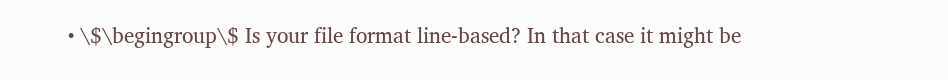• \$\begingroup\$ Is your file format line-based? In that case it might be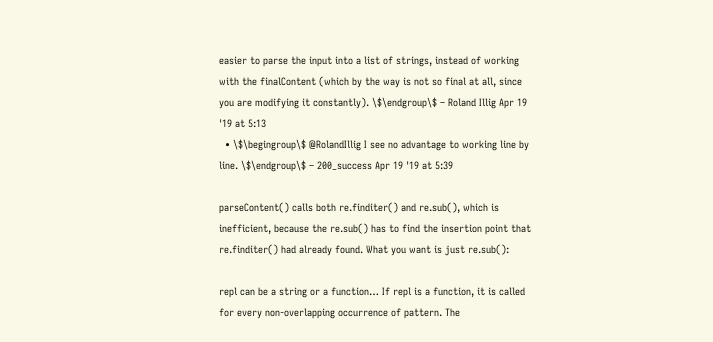easier to parse the input into a list of strings, instead of working with the finalContent (which by the way is not so final at all, since you are modifying it constantly). \$\endgroup\$ – Roland Illig Apr 19 '19 at 5:13
  • \$\begingroup\$ @RolandIllig I see no advantage to working line by line. \$\endgroup\$ – 200_success Apr 19 '19 at 5:39

parseContent() calls both re.finditer() and re.sub(), which is inefficient, because the re.sub() has to find the insertion point that re.finditer() had already found. What you want is just re.sub():

repl can be a string or a function… If repl is a function, it is called for every non-overlapping occurrence of pattern. The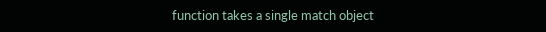function takes a single match object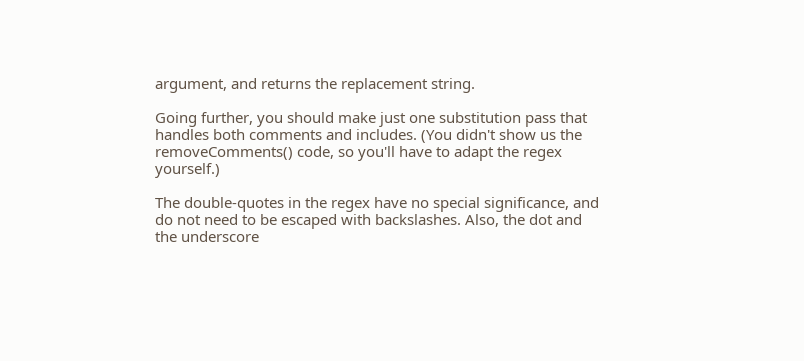argument, and returns the replacement string.

Going further, you should make just one substitution pass that handles both comments and includes. (You didn't show us the removeComments() code, so you'll have to adapt the regex yourself.)

The double-quotes in the regex have no special significance, and do not need to be escaped with backslashes. Also, the dot and the underscore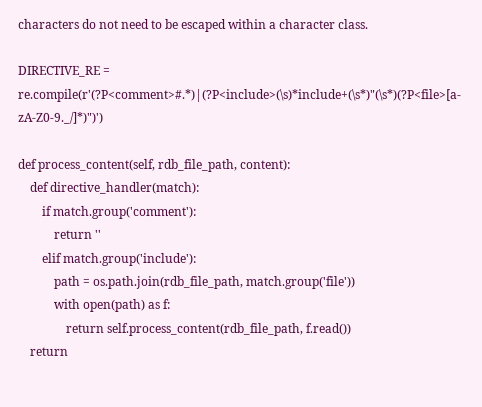characters do not need to be escaped within a character class.

DIRECTIVE_RE = re.compile(r'(?P<comment>#.*)|(?P<include>(\s)*include+(\s*)"(\s*)(?P<file>[a-zA-Z0-9._/]*)")')

def process_content(self, rdb_file_path, content):
    def directive_handler(match):
        if match.group('comment'):
            return ''
        elif match.group('include'):
            path = os.path.join(rdb_file_path, match.group('file'))
            with open(path) as f:
                return self.process_content(rdb_file_path, f.read())
    return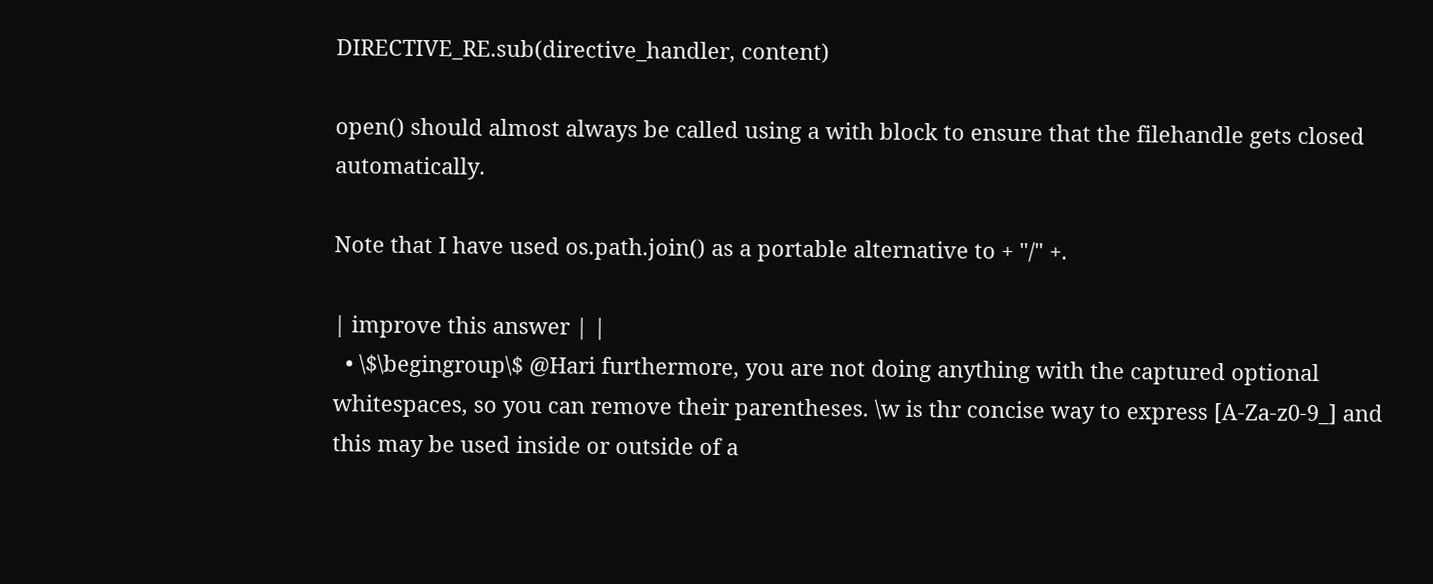DIRECTIVE_RE.sub(directive_handler, content)

open() should almost always be called using a with block to ensure that the filehandle gets closed automatically.

Note that I have used os.path.join() as a portable alternative to + "/" +.

| improve this answer | |
  • \$\begingroup\$ @Hari furthermore, you are not doing anything with the captured optional whitespaces, so you can remove their parentheses. \w is thr concise way to express [A-Za-z0-9_] and this may be used inside or outside of a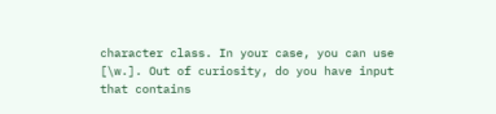character class. In your case, you can use [\w.]. Out of curiosity, do you have input that contains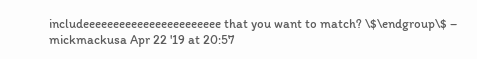includeeeeeeeeeeeeeeeeeeeeeee that you want to match? \$\endgroup\$ – mickmackusa Apr 22 '19 at 20:57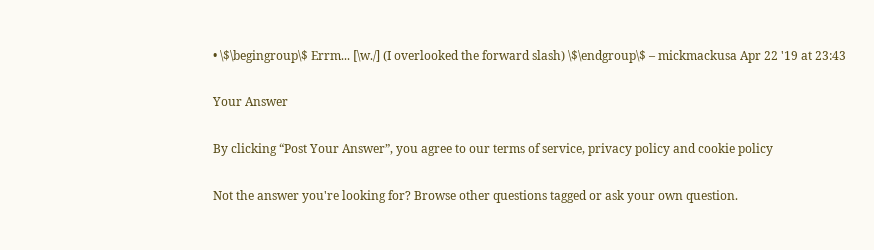• \$\begingroup\$ Errm... [\w./] (I overlooked the forward slash) \$\endgroup\$ – mickmackusa Apr 22 '19 at 23:43

Your Answer

By clicking “Post Your Answer”, you agree to our terms of service, privacy policy and cookie policy

Not the answer you're looking for? Browse other questions tagged or ask your own question.